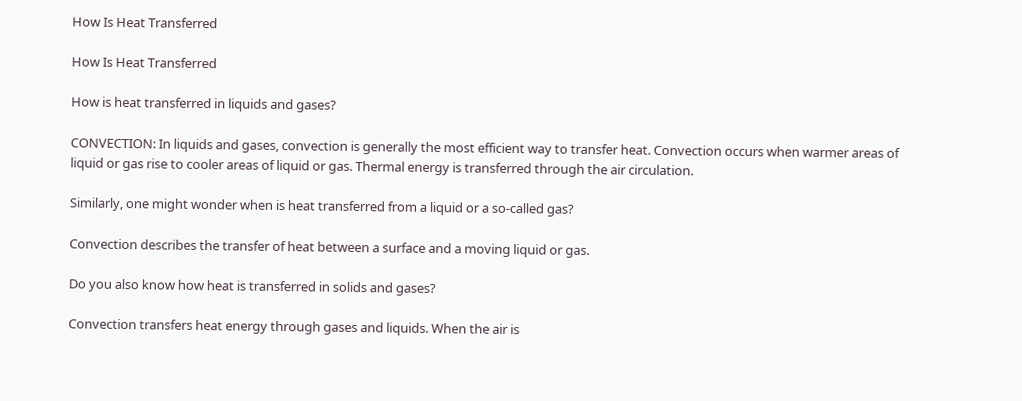How Is Heat Transferred

How Is Heat Transferred

How is heat transferred in liquids and gases?

CONVECTION: In liquids and gases, convection is generally the most efficient way to transfer heat. Convection occurs when warmer areas of liquid or gas rise to cooler areas of liquid or gas. Thermal energy is transferred through the air circulation.

Similarly, one might wonder when is heat transferred from a liquid or a so-called gas?

Convection describes the transfer of heat between a surface and a moving liquid or gas.

Do you also know how heat is transferred in solids and gases?

Convection transfers heat energy through gases and liquids. When the air is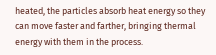heated, the particles absorb heat energy so they can move faster and farther, bringing thermal energy with them in the process.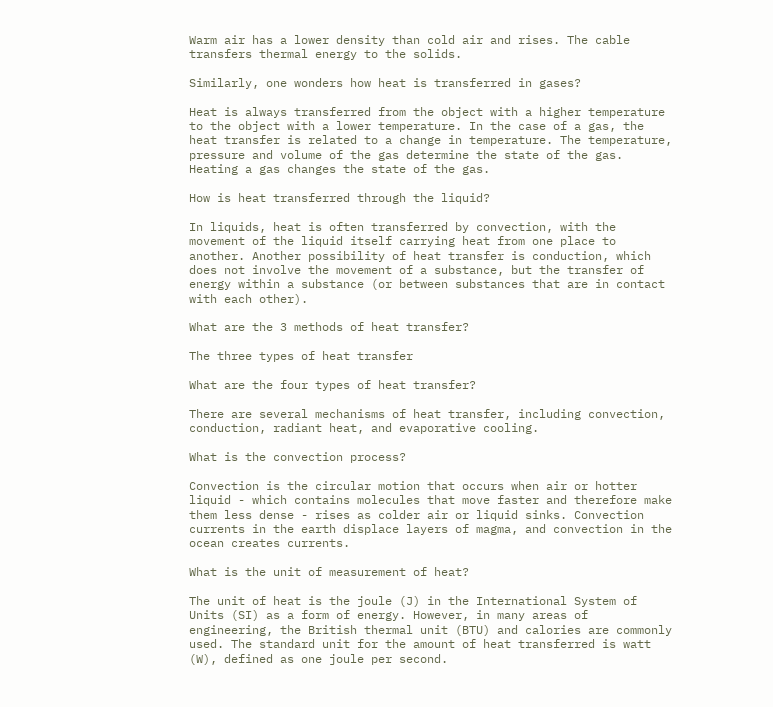Warm air has a lower density than cold air and rises. The cable transfers thermal energy to the solids.

Similarly, one wonders how heat is transferred in gases?

Heat is always transferred from the object with a higher temperature to the object with a lower temperature. In the case of a gas, the heat transfer is related to a change in temperature. The temperature, pressure and volume of the gas determine the state of the gas. Heating a gas changes the state of the gas.

How is heat transferred through the liquid?

In liquids, heat is often transferred by convection, with the movement of the liquid itself carrying heat from one place to another. Another possibility of heat transfer is conduction, which does not involve the movement of a substance, but the transfer of energy within a substance (or between substances that are in contact with each other).

What are the 3 methods of heat transfer?

The three types of heat transfer

What are the four types of heat transfer?

There are several mechanisms of heat transfer, including convection, conduction, radiant heat, and evaporative cooling.

What is the convection process?

Convection is the circular motion that occurs when air or hotter liquid - which contains molecules that move faster and therefore make them less dense - rises as colder air or liquid sinks. Convection currents in the earth displace layers of magma, and convection in the ocean creates currents.

What is the unit of measurement of heat?

The unit of heat is the joule (J) in the International System of Units (SI) as a form of energy. However, in many areas of engineering, the British thermal unit (BTU) and calories are commonly used. The standard unit for the amount of heat transferred is watt (W), defined as one joule per second.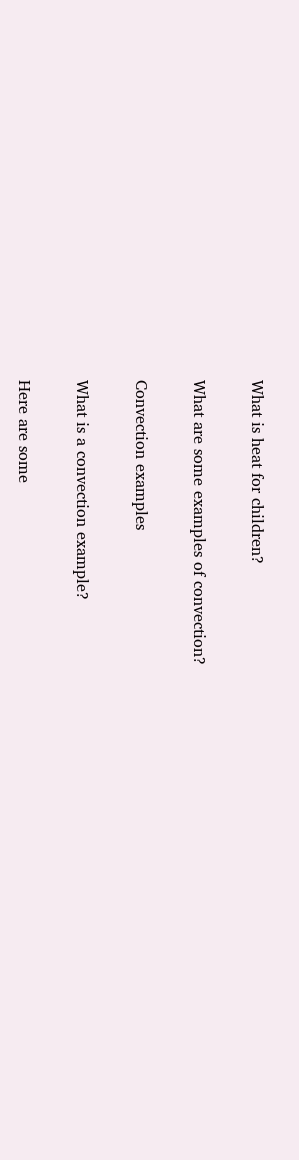What is heat for children?

What are some examples of convection?

Convection examples

What is a convection example?

Here are some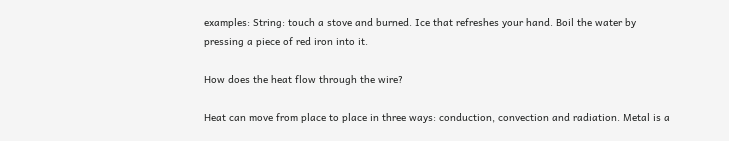examples: String: touch a stove and burned. Ice that refreshes your hand. Boil the water by pressing a piece of red iron into it.

How does the heat flow through the wire?

Heat can move from place to place in three ways: conduction, convection and radiation. Metal is a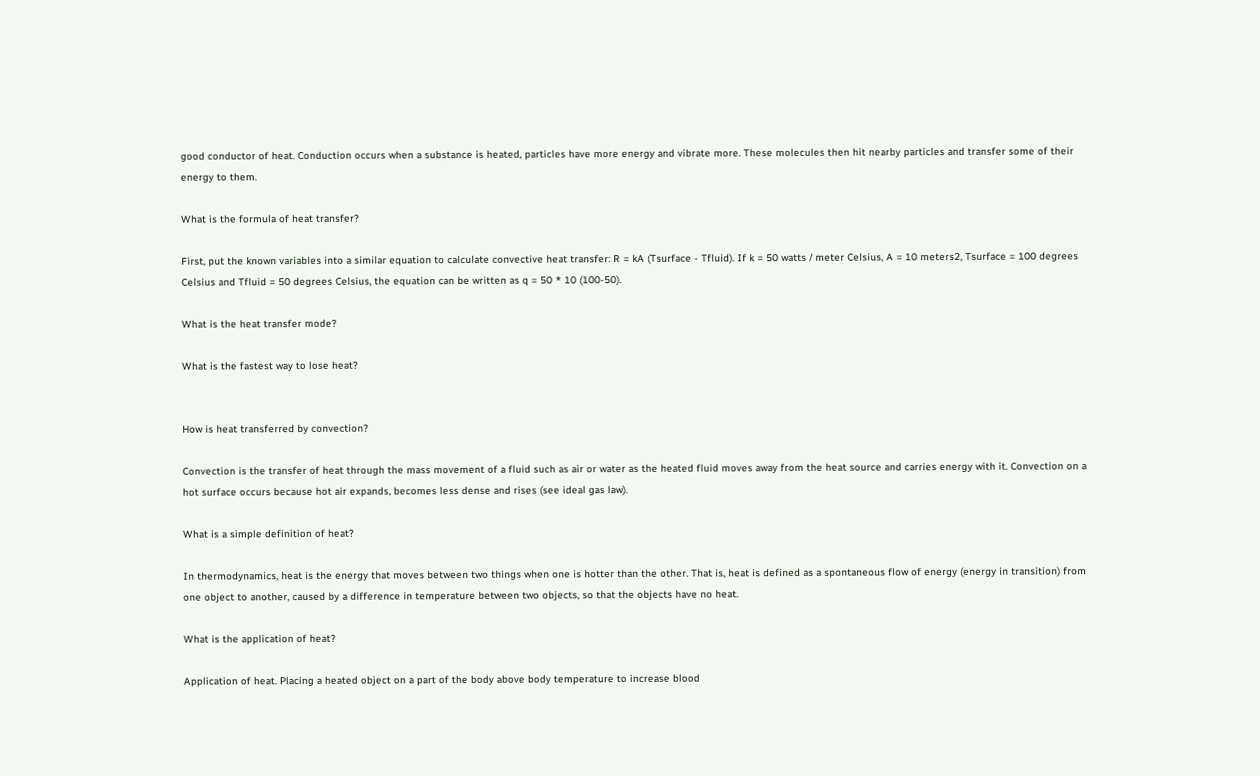good conductor of heat. Conduction occurs when a substance is heated, particles have more energy and vibrate more. These molecules then hit nearby particles and transfer some of their energy to them.

What is the formula of heat transfer?

First, put the known variables into a similar equation to calculate convective heat transfer: R = kA (Tsurface - Tfluid). If k = 50 watts / meter Celsius, A = 10 meters2, Tsurface = 100 degrees Celsius and Tfluid = 50 degrees Celsius, the equation can be written as q = 50 * 10 (100-50).

What is the heat transfer mode?

What is the fastest way to lose heat?


How is heat transferred by convection?

Convection is the transfer of heat through the mass movement of a fluid such as air or water as the heated fluid moves away from the heat source and carries energy with it. Convection on a hot surface occurs because hot air expands, becomes less dense and rises (see ideal gas law).

What is a simple definition of heat?

In thermodynamics, heat is the energy that moves between two things when one is hotter than the other. That is, heat is defined as a spontaneous flow of energy (energy in transition) from one object to another, caused by a difference in temperature between two objects, so that the objects have no heat.

What is the application of heat?

Application of heat. Placing a heated object on a part of the body above body temperature to increase blood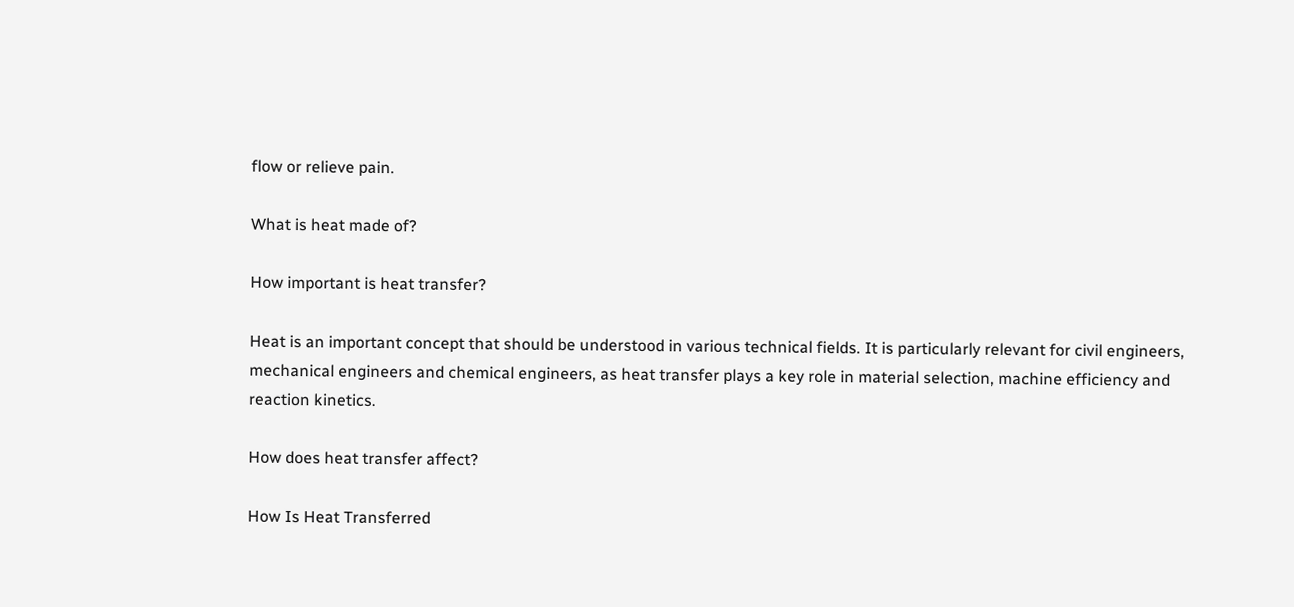flow or relieve pain.

What is heat made of?

How important is heat transfer?

Heat is an important concept that should be understood in various technical fields. It is particularly relevant for civil engineers, mechanical engineers and chemical engineers, as heat transfer plays a key role in material selection, machine efficiency and reaction kinetics.

How does heat transfer affect?

How Is Heat Transferred